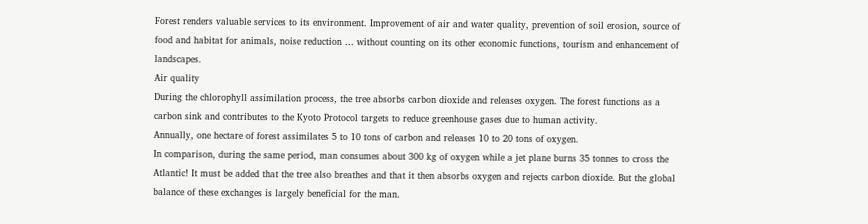Forest renders valuable services to its environment. Improvement of air and water quality, prevention of soil erosion, source of food and habitat for animals, noise reduction … without counting on its other economic functions, tourism and enhancement of landscapes.
Air quality
During the chlorophyll assimilation process, the tree absorbs carbon dioxide and releases oxygen. The forest functions as a carbon sink and contributes to the Kyoto Protocol targets to reduce greenhouse gases due to human activity.
Annually, one hectare of forest assimilates 5 to 10 tons of carbon and releases 10 to 20 tons of oxygen.
In comparison, during the same period, man consumes about 300 kg of oxygen while a jet plane burns 35 tonnes to cross the Atlantic! It must be added that the tree also breathes and that it then absorbs oxygen and rejects carbon dioxide. But the global balance of these exchanges is largely beneficial for the man.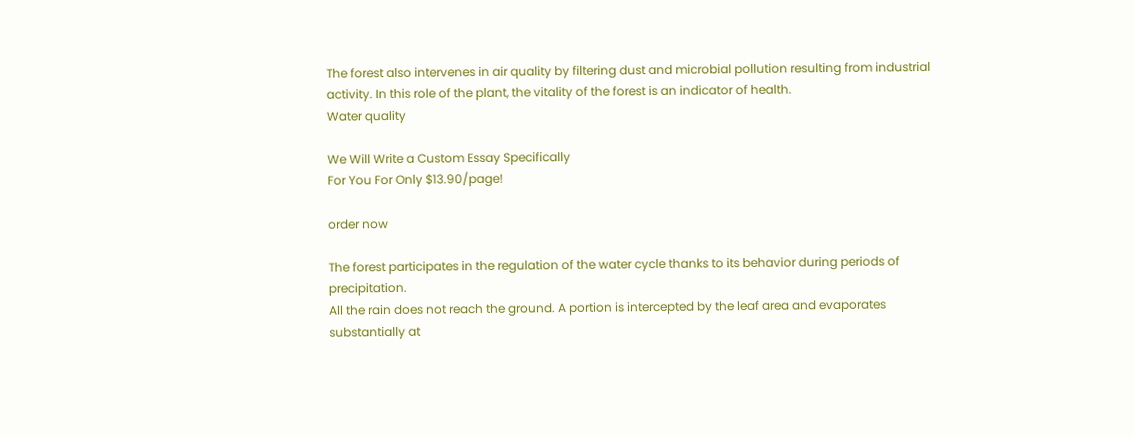The forest also intervenes in air quality by filtering dust and microbial pollution resulting from industrial activity. In this role of the plant, the vitality of the forest is an indicator of health.
Water quality

We Will Write a Custom Essay Specifically
For You For Only $13.90/page!

order now

The forest participates in the regulation of the water cycle thanks to its behavior during periods of precipitation.
All the rain does not reach the ground. A portion is intercepted by the leaf area and evaporates substantially at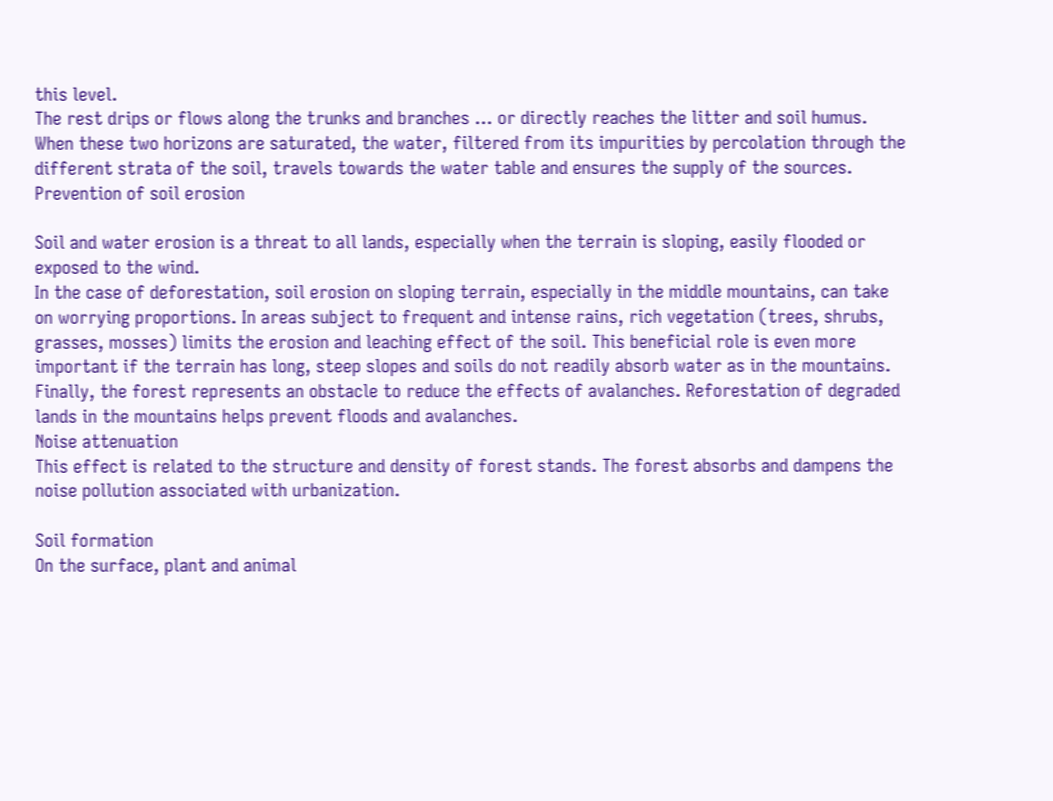this level.
The rest drips or flows along the trunks and branches … or directly reaches the litter and soil humus. When these two horizons are saturated, the water, filtered from its impurities by percolation through the different strata of the soil, travels towards the water table and ensures the supply of the sources.
Prevention of soil erosion

Soil and water erosion is a threat to all lands, especially when the terrain is sloping, easily flooded or exposed to the wind.
In the case of deforestation, soil erosion on sloping terrain, especially in the middle mountains, can take on worrying proportions. In areas subject to frequent and intense rains, rich vegetation (trees, shrubs, grasses, mosses) limits the erosion and leaching effect of the soil. This beneficial role is even more important if the terrain has long, steep slopes and soils do not readily absorb water as in the mountains.
Finally, the forest represents an obstacle to reduce the effects of avalanches. Reforestation of degraded lands in the mountains helps prevent floods and avalanches.
Noise attenuation
This effect is related to the structure and density of forest stands. The forest absorbs and dampens the noise pollution associated with urbanization.

Soil formation
On the surface, plant and animal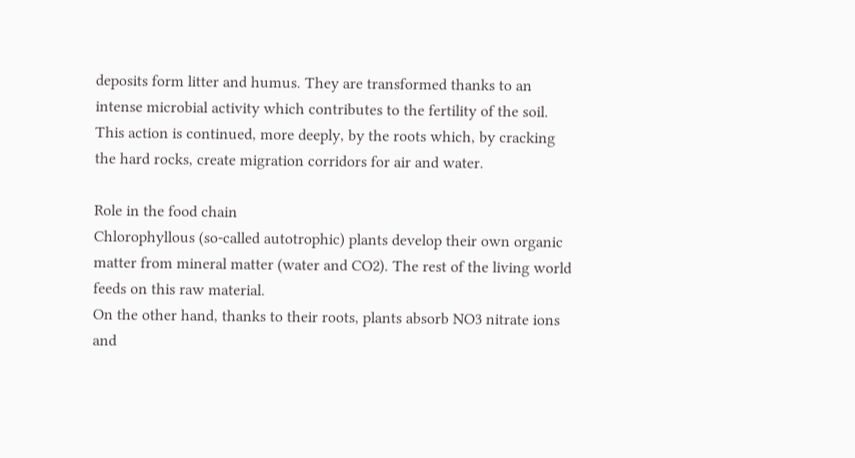deposits form litter and humus. They are transformed thanks to an intense microbial activity which contributes to the fertility of the soil. This action is continued, more deeply, by the roots which, by cracking the hard rocks, create migration corridors for air and water.

Role in the food chain
Chlorophyllous (so-called autotrophic) plants develop their own organic matter from mineral matter (water and CO2). The rest of the living world feeds on this raw material.
On the other hand, thanks to their roots, plants absorb NO3 nitrate ions and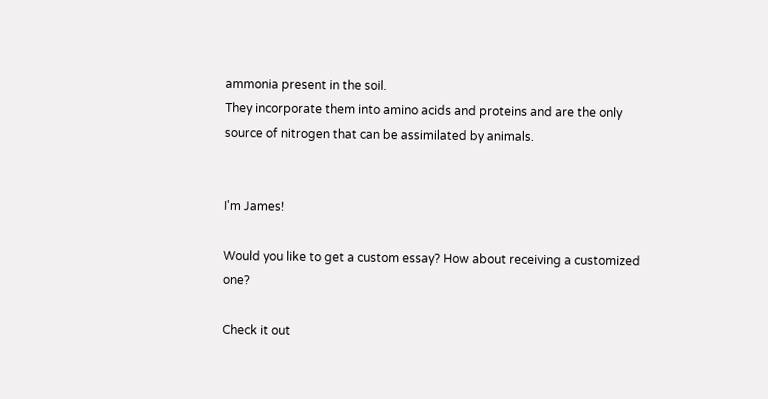ammonia present in the soil.
They incorporate them into amino acids and proteins and are the only source of nitrogen that can be assimilated by animals.


I'm James!

Would you like to get a custom essay? How about receiving a customized one?

Check it out